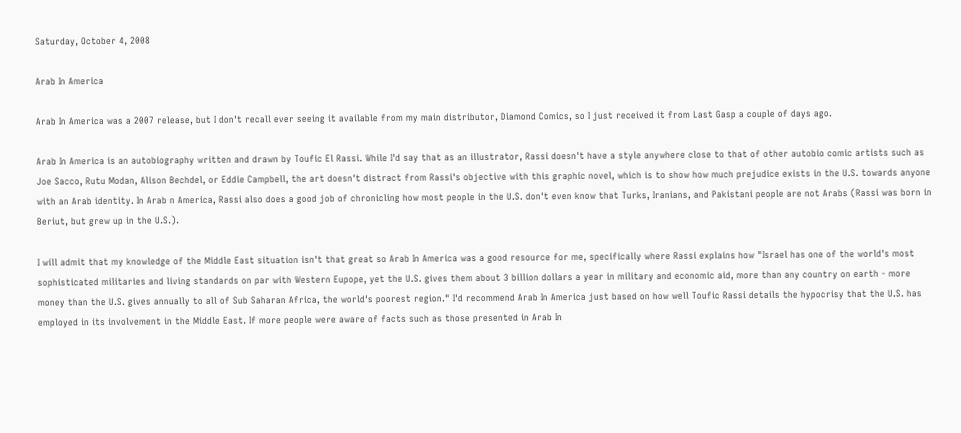Saturday, October 4, 2008

Arab In America

Arab In America was a 2007 release, but I don't recall ever seeing it available from my main distributor, Diamond Comics, so I just received it from Last Gasp a couple of days ago.

Arab In America is an autobiography written and drawn by Toufic El Rassi. While I'd say that as an illustrator, Rassi doesn't have a style anywhere close to that of other autobio comic artists such as Joe Sacco, Rutu Modan, Alison Bechdel, or Eddie Campbell, the art doesn't distract from Rassi's objective with this graphic novel, which is to show how much prejudice exists in the U.S. towards anyone with an Arab identity. In Arab n America, Rassi also does a good job of chronicling how most people in the U.S. don't even know that Turks, Iranians, and Pakistani people are not Arabs (Rassi was born in Beriut, but grew up in the U.S.).

I will admit that my knowledge of the Middle East situation isn't that great so Arab In America was a good resource for me, specifically where Rassi explains how "Israel has one of the world's most sophisticated militaries and living standards on par with Western Eupope, yet the U.S. gives them about 3 billion dollars a year in military and economic aid, more than any country on earth - more money than the U.S. gives annually to all of Sub Saharan Africa, the world's poorest region." I'd recommend Arab In America just based on how well Toufic Rassi details the hypocrisy that the U.S. has employed in its involvement in the Middle East. If more people were aware of facts such as those presented in Arab In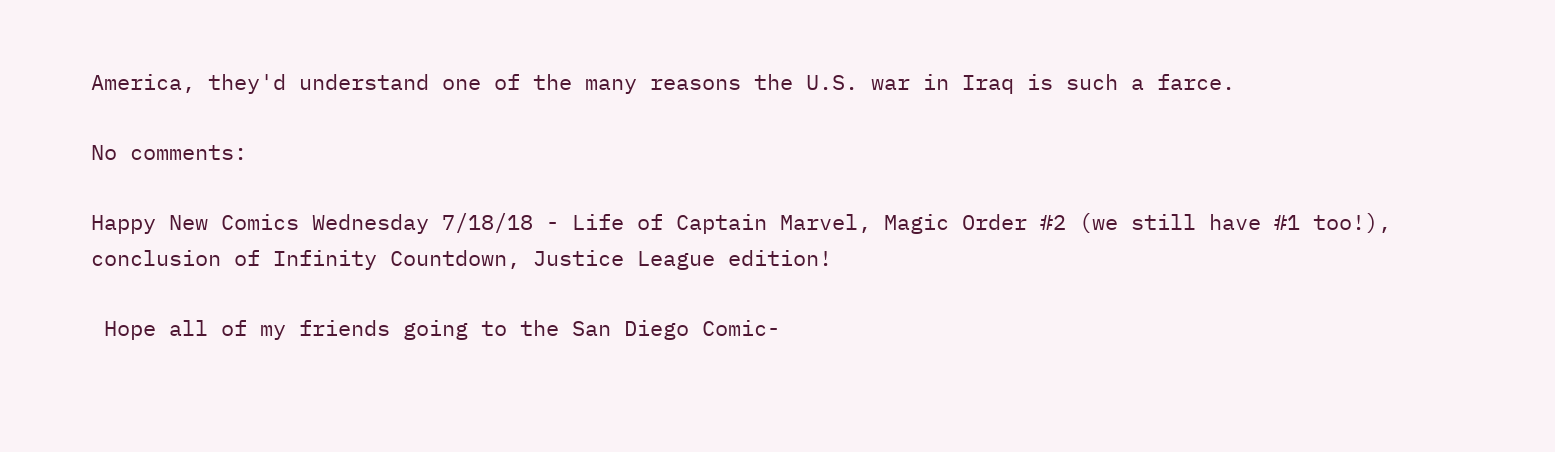America, they'd understand one of the many reasons the U.S. war in Iraq is such a farce.

No comments:

Happy New Comics Wednesday 7/18/18 - Life of Captain Marvel, Magic Order #2 (we still have #1 too!), conclusion of Infinity Countdown, Justice League edition!

 Hope all of my friends going to the San Diego Comic-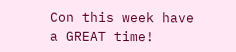Con this week have a GREAT time!